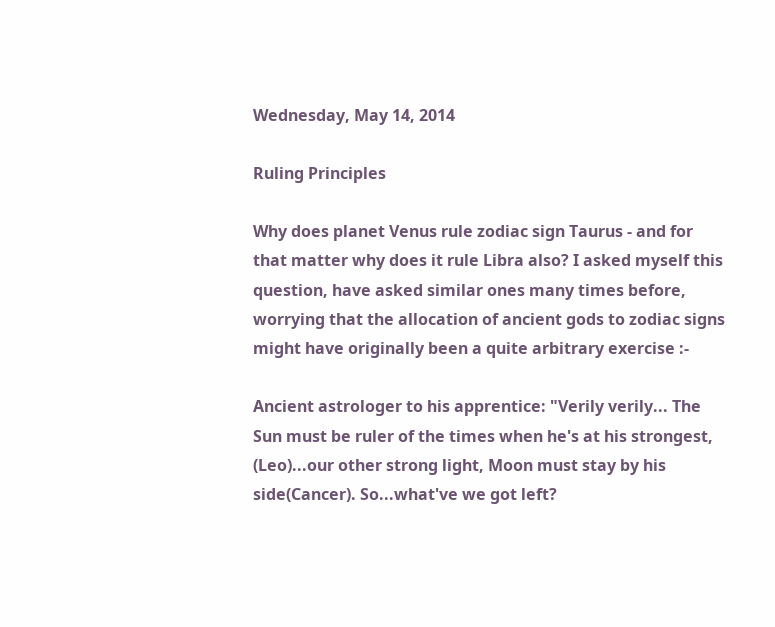Wednesday, May 14, 2014

Ruling Principles

Why does planet Venus rule zodiac sign Taurus - and for that matter why does it rule Libra also? I asked myself this question, have asked similar ones many times before, worrying that the allocation of ancient gods to zodiac signs might have originally been a quite arbitrary exercise :-

Ancient astrologer to his apprentice: "Verily verily... The Sun must be ruler of the times when he's at his strongest, (Leo)...our other strong light, Moon must stay by his side(Cancer). So...what've we got left?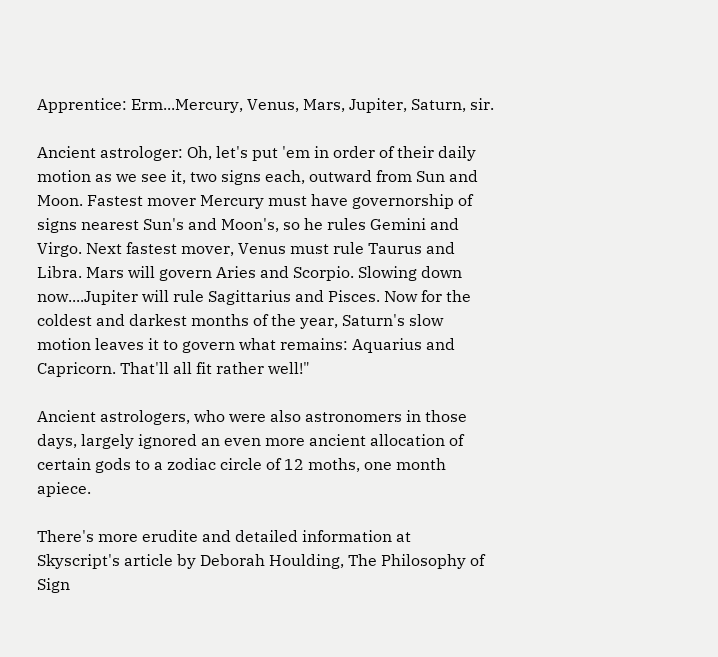Apprentice: Erm...Mercury, Venus, Mars, Jupiter, Saturn, sir.

Ancient astrologer: Oh, let's put 'em in order of their daily motion as we see it, two signs each, outward from Sun and Moon. Fastest mover Mercury must have governorship of signs nearest Sun's and Moon's, so he rules Gemini and Virgo. Next fastest mover, Venus must rule Taurus and Libra. Mars will govern Aries and Scorpio. Slowing down now....Jupiter will rule Sagittarius and Pisces. Now for the coldest and darkest months of the year, Saturn's slow motion leaves it to govern what remains: Aquarius and Capricorn. That'll all fit rather well!"

Ancient astrologers, who were also astronomers in those days, largely ignored an even more ancient allocation of certain gods to a zodiac circle of 12 moths, one month apiece.

There's more erudite and detailed information at Skyscript's article by Deborah Houlding, The Philosophy of Sign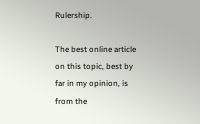Rulership.

The best online article on this topic, best by far in my opinion, is from the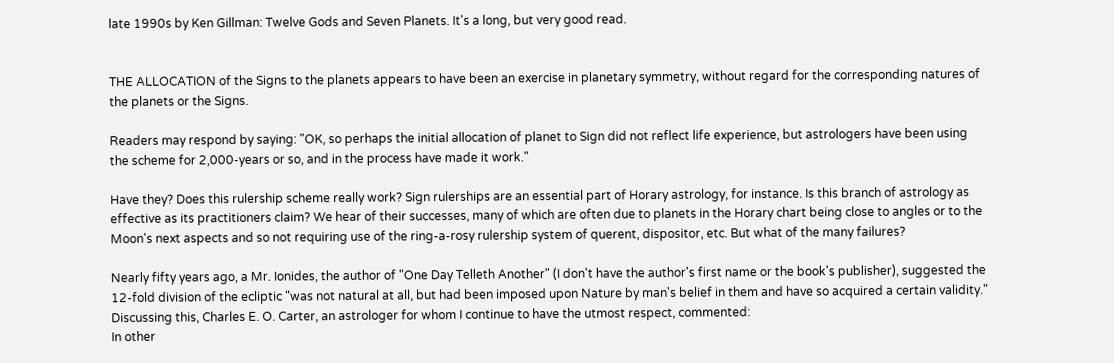late 1990s by Ken Gillman: Twelve Gods and Seven Planets. It's a long, but very good read.


THE ALLOCATION of the Signs to the planets appears to have been an exercise in planetary symmetry, without regard for the corresponding natures of the planets or the Signs.

Readers may respond by saying: "OK, so perhaps the initial allocation of planet to Sign did not reflect life experience, but astrologers have been using the scheme for 2,000-years or so, and in the process have made it work."

Have they? Does this rulership scheme really work? Sign rulerships are an essential part of Horary astrology, for instance. Is this branch of astrology as effective as its practitioners claim? We hear of their successes, many of which are often due to planets in the Horary chart being close to angles or to the Moon's next aspects and so not requiring use of the ring-a-rosy rulership system of querent, dispositor, etc. But what of the many failures?

Nearly fifty years ago, a Mr. Ionides, the author of "One Day Telleth Another" (I don't have the author's first name or the book's publisher), suggested the 12-fold division of the ecliptic "was not natural at all, but had been imposed upon Nature by man's belief in them and have so acquired a certain validity." Discussing this, Charles E. O. Carter, an astrologer for whom I continue to have the utmost respect, commented:
In other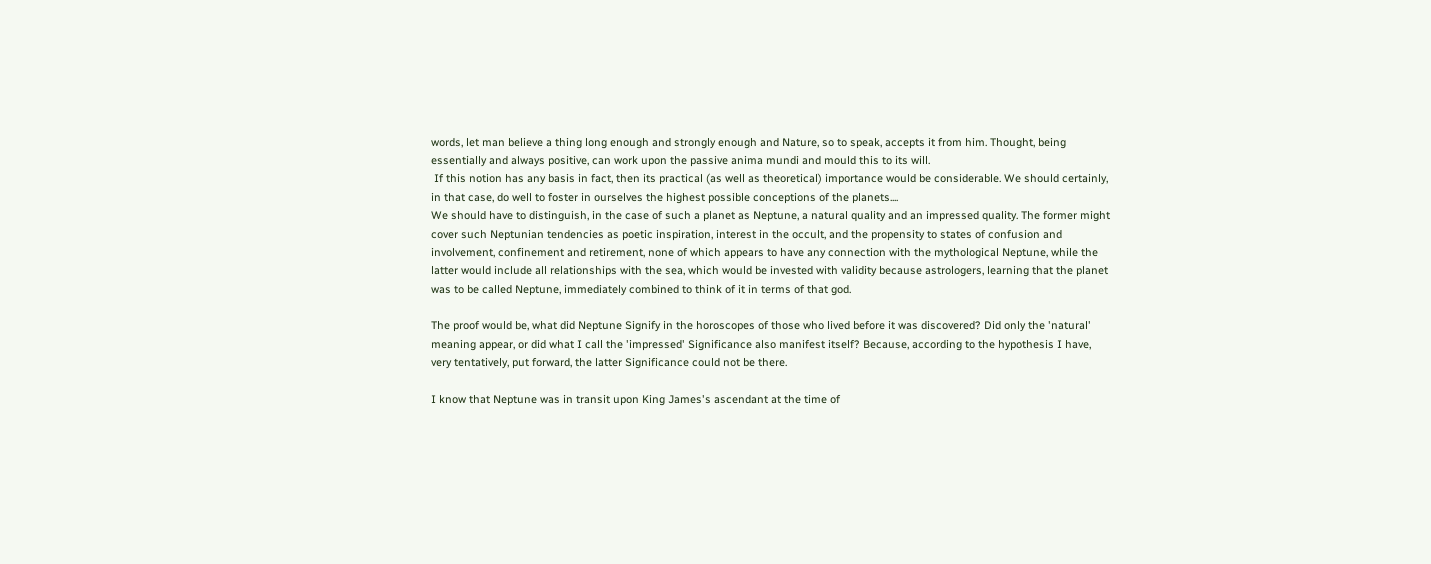words, let man believe a thing long enough and strongly enough and Nature, so to speak, accepts it from him. Thought, being essentially and always positive, can work upon the passive anima mundi and mould this to its will.
 If this notion has any basis in fact, then its practical (as well as theoretical) importance would be considerable. We should certainly, in that case, do well to foster in ourselves the highest possible conceptions of the planets....
We should have to distinguish, in the case of such a planet as Neptune, a natural quality and an impressed quality. The former might cover such Neptunian tendencies as poetic inspiration, interest in the occult, and the propensity to states of confusion and involvement, confinement and retirement, none of which appears to have any connection with the mythological Neptune, while the latter would include all relationships with the sea, which would be invested with validity because astrologers, learning that the planet was to be called Neptune, immediately combined to think of it in terms of that god.

The proof would be, what did Neptune Signify in the horoscopes of those who lived before it was discovered? Did only the 'natural' meaning appear, or did what I call the 'impressed' Significance also manifest itself? Because, according to the hypothesis I have, very tentatively, put forward, the latter Significance could not be there.

I know that Neptune was in transit upon King James's ascendant at the time of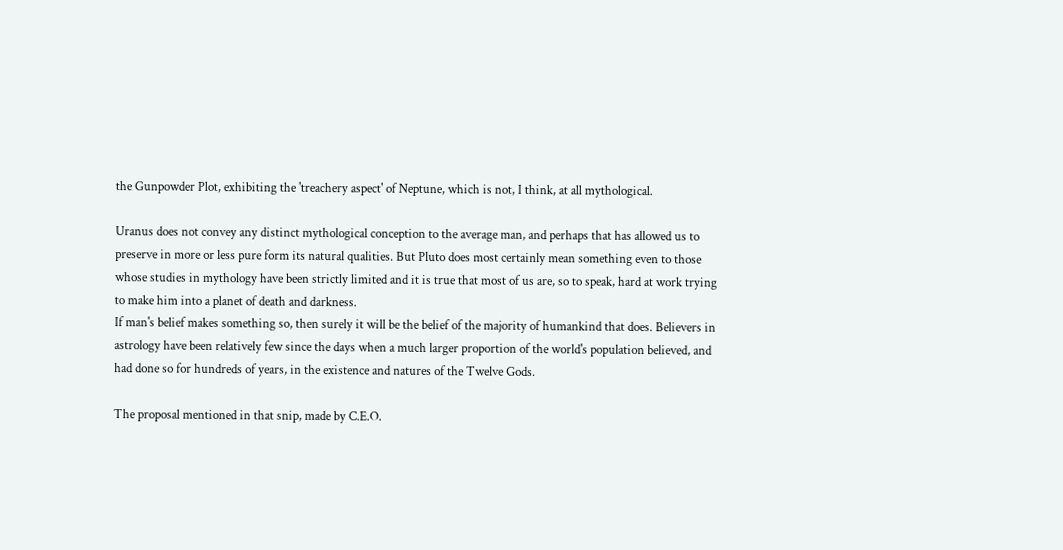the Gunpowder Plot, exhibiting the 'treachery aspect' of Neptune, which is not, I think, at all mythological.

Uranus does not convey any distinct mythological conception to the average man, and perhaps that has allowed us to preserve in more or less pure form its natural qualities. But Pluto does most certainly mean something even to those whose studies in mythology have been strictly limited and it is true that most of us are, so to speak, hard at work trying to make him into a planet of death and darkness.
If man's belief makes something so, then surely it will be the belief of the majority of humankind that does. Believers in astrology have been relatively few since the days when a much larger proportion of the world's population believed, and had done so for hundreds of years, in the existence and natures of the Twelve Gods.

The proposal mentioned in that snip, made by C.E.O.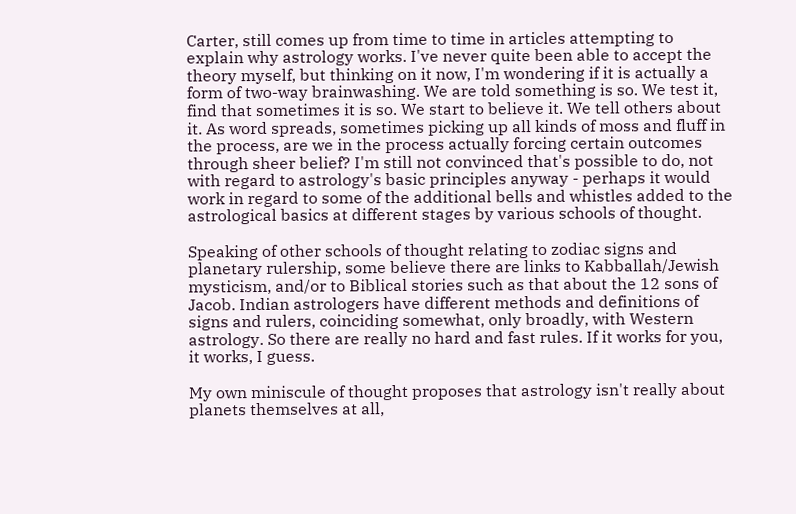Carter, still comes up from time to time in articles attempting to explain why astrology works. I've never quite been able to accept the theory myself, but thinking on it now, I'm wondering if it is actually a form of two-way brainwashing. We are told something is so. We test it, find that sometimes it is so. We start to believe it. We tell others about it. As word spreads, sometimes picking up all kinds of moss and fluff in the process, are we in the process actually forcing certain outcomes through sheer belief? I'm still not convinced that's possible to do, not with regard to astrology's basic principles anyway - perhaps it would work in regard to some of the additional bells and whistles added to the astrological basics at different stages by various schools of thought.

Speaking of other schools of thought relating to zodiac signs and planetary rulership, some believe there are links to Kabballah/Jewish mysticism, and/or to Biblical stories such as that about the 12 sons of Jacob. Indian astrologers have different methods and definitions of signs and rulers, coinciding somewhat, only broadly, with Western astrology. So there are really no hard and fast rules. If it works for you, it works, I guess.

My own miniscule of thought proposes that astrology isn't really about planets themselves at all,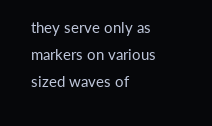they serve only as markers on various sized waves of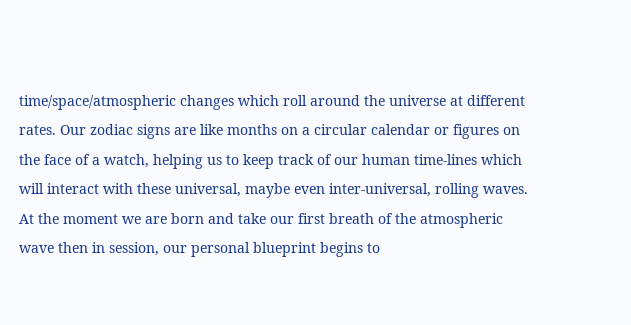time/space/atmospheric changes which roll around the universe at different rates. Our zodiac signs are like months on a circular calendar or figures on the face of a watch, helping us to keep track of our human time-lines which will interact with these universal, maybe even inter-universal, rolling waves. At the moment we are born and take our first breath of the atmospheric wave then in session, our personal blueprint begins to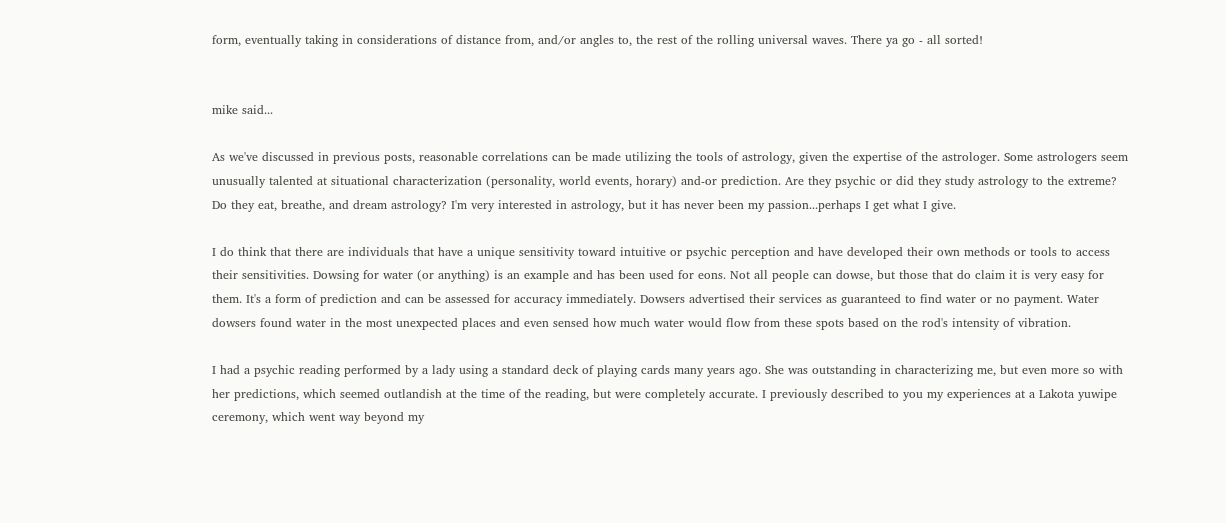form, eventually taking in considerations of distance from, and/or angles to, the rest of the rolling universal waves. There ya go - all sorted!


mike said...

As we've discussed in previous posts, reasonable correlations can be made utilizing the tools of astrology, given the expertise of the astrologer. Some astrologers seem unusually talented at situational characterization (personality, world events, horary) and-or prediction. Are they psychic or did they study astrology to the extreme? Do they eat, breathe, and dream astrology? I'm very interested in astrology, but it has never been my passion...perhaps I get what I give.

I do think that there are individuals that have a unique sensitivity toward intuitive or psychic perception and have developed their own methods or tools to access their sensitivities. Dowsing for water (or anything) is an example and has been used for eons. Not all people can dowse, but those that do claim it is very easy for them. It's a form of prediction and can be assessed for accuracy immediately. Dowsers advertised their services as guaranteed to find water or no payment. Water dowsers found water in the most unexpected places and even sensed how much water would flow from these spots based on the rod's intensity of vibration.

I had a psychic reading performed by a lady using a standard deck of playing cards many years ago. She was outstanding in characterizing me, but even more so with her predictions, which seemed outlandish at the time of the reading, but were completely accurate. I previously described to you my experiences at a Lakota yuwipe ceremony, which went way beyond my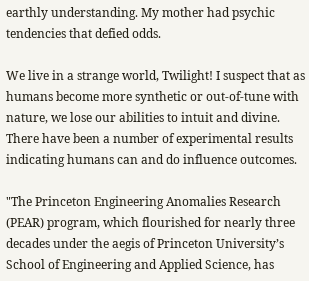earthly understanding. My mother had psychic tendencies that defied odds.

We live in a strange world, Twilight! I suspect that as humans become more synthetic or out-of-tune with nature, we lose our abilities to intuit and divine. There have been a number of experimental results indicating humans can and do influence outcomes.

"The Princeton Engineering Anomalies Research (PEAR) program, which flourished for nearly three decades under the aegis of Princeton University’s School of Engineering and Applied Science, has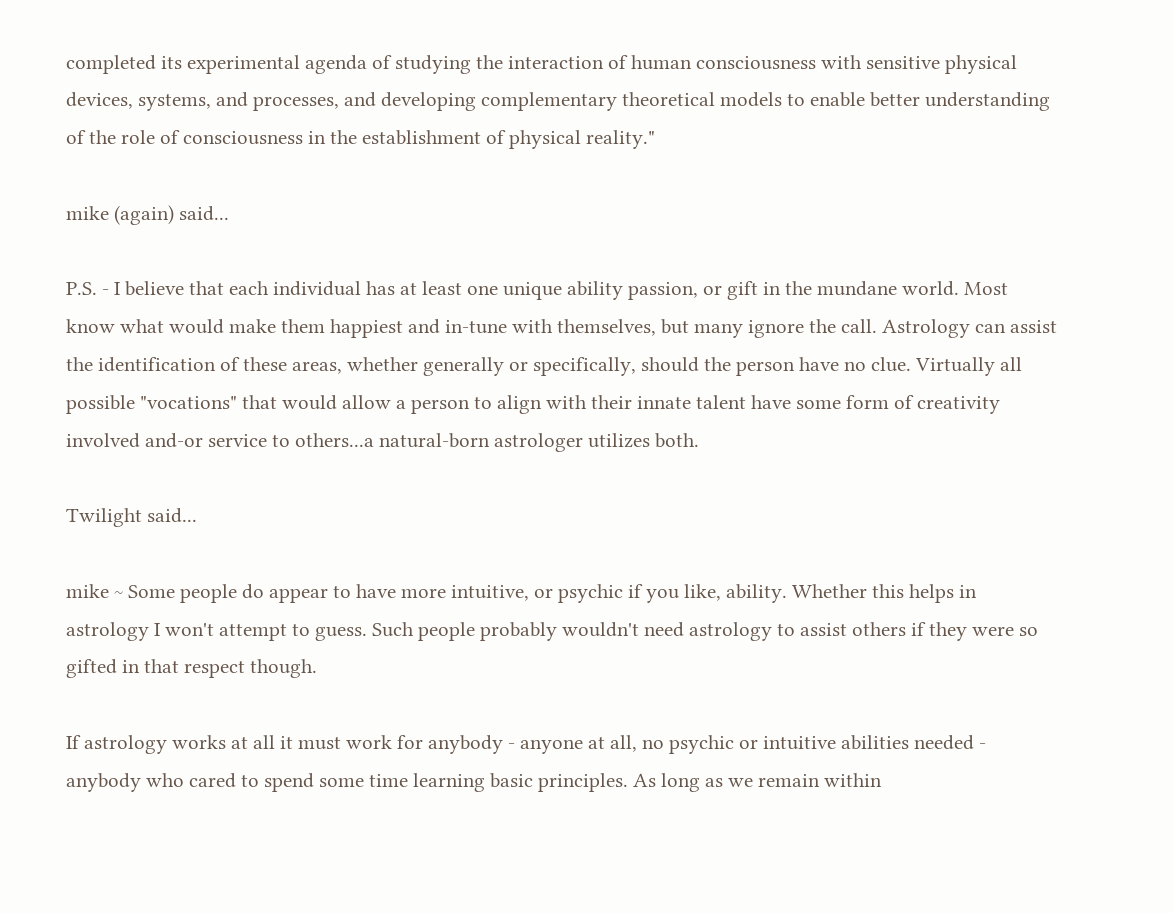completed its experimental agenda of studying the interaction of human consciousness with sensitive physical devices, systems, and processes, and developing complementary theoretical models to enable better understanding of the role of consciousness in the establishment of physical reality."

mike (again) said...

P.S. - I believe that each individual has at least one unique ability passion, or gift in the mundane world. Most know what would make them happiest and in-tune with themselves, but many ignore the call. Astrology can assist the identification of these areas, whether generally or specifically, should the person have no clue. Virtually all possible "vocations" that would allow a person to align with their innate talent have some form of creativity involved and-or service to others...a natural-born astrologer utilizes both.

Twilight said...

mike ~ Some people do appear to have more intuitive, or psychic if you like, ability. Whether this helps in astrology I won't attempt to guess. Such people probably wouldn't need astrology to assist others if they were so gifted in that respect though.

If astrology works at all it must work for anybody - anyone at all, no psychic or intuitive abilities needed - anybody who cared to spend some time learning basic principles. As long as we remain within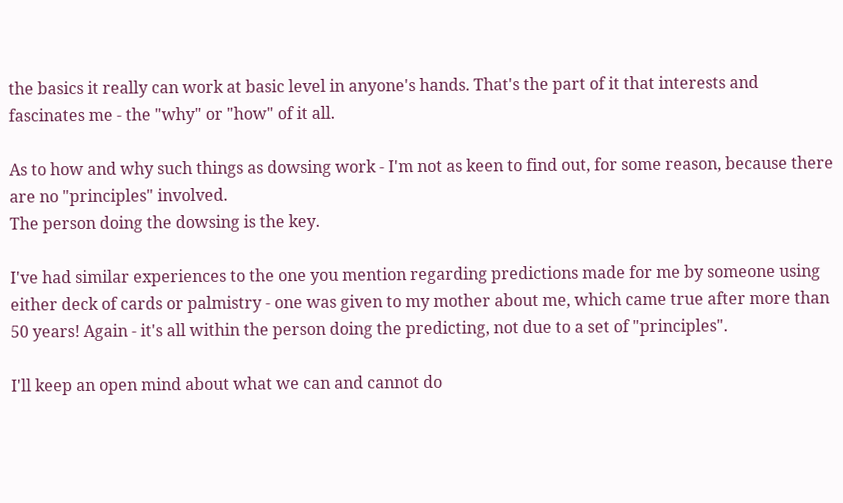the basics it really can work at basic level in anyone's hands. That's the part of it that interests and fascinates me - the "why" or "how" of it all.

As to how and why such things as dowsing work - I'm not as keen to find out, for some reason, because there are no "principles" involved.
The person doing the dowsing is the key.

I've had similar experiences to the one you mention regarding predictions made for me by someone using either deck of cards or palmistry - one was given to my mother about me, which came true after more than 50 years! Again - it's all within the person doing the predicting, not due to a set of "principles".

I'll keep an open mind about what we can and cannot do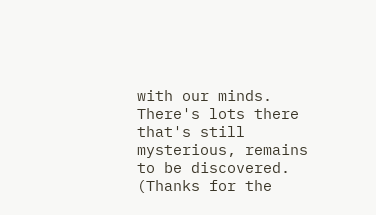with our minds.
There's lots there that's still mysterious, remains to be discovered. (Thanks for the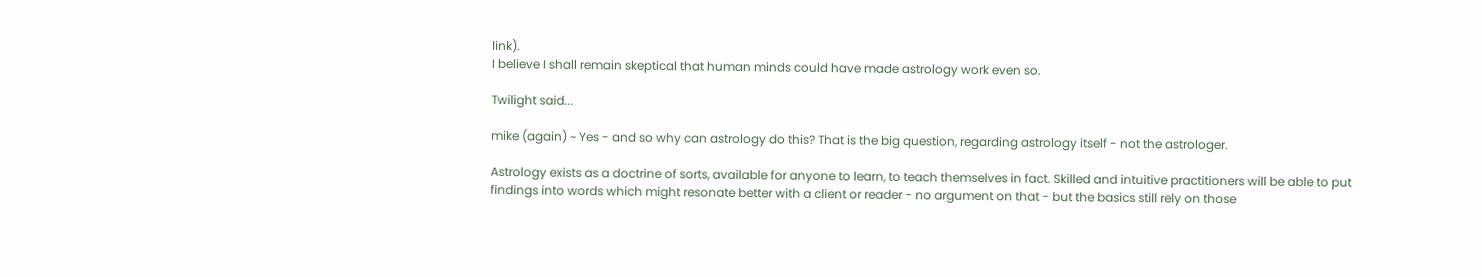link).
I believe I shall remain skeptical that human minds could have made astrology work even so.

Twilight said...

mike (again) ~ Yes - and so why can astrology do this? That is the big question, regarding astrology itself - not the astrologer.

Astrology exists as a doctrine of sorts, available for anyone to learn, to teach themselves in fact. Skilled and intuitive practitioners will be able to put findings into words which might resonate better with a client or reader - no argument on that - but the basics still rely on those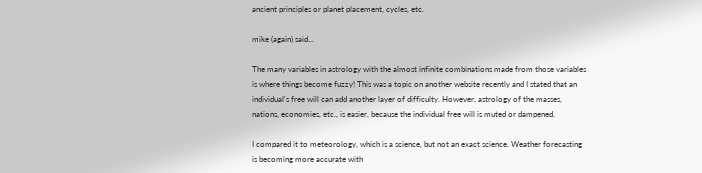ancient principles or planet placement, cycles, etc.

mike (again) said...

The many variables in astrology with the almost infinite combinations made from those variables is where things become fuzzy! This was a topic on another website recently and I stated that an individual's free will can add another layer of difficulty. However, astrology of the masses, nations, economies, etc., is easier, because the individual free will is muted or dampened.

I compared it to meteorology, which is a science, but not an exact science. Weather forecasting is becoming more accurate with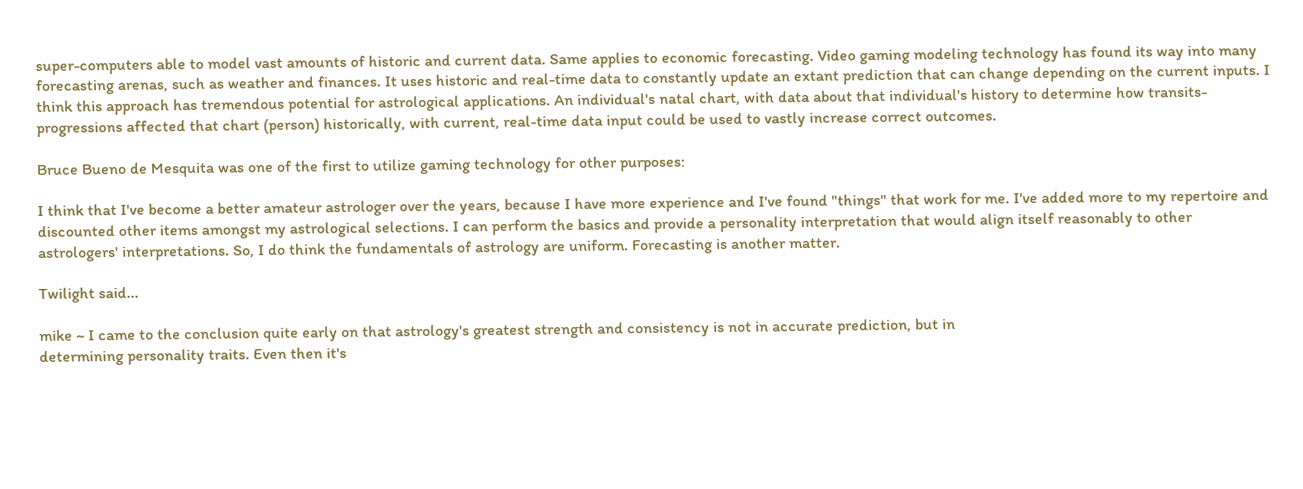super-computers able to model vast amounts of historic and current data. Same applies to economic forecasting. Video gaming modeling technology has found its way into many forecasting arenas, such as weather and finances. It uses historic and real-time data to constantly update an extant prediction that can change depending on the current inputs. I think this approach has tremendous potential for astrological applications. An individual's natal chart, with data about that individual's history to determine how transits-progressions affected that chart (person) historically, with current, real-time data input could be used to vastly increase correct outcomes.

Bruce Bueno de Mesquita was one of the first to utilize gaming technology for other purposes:

I think that I've become a better amateur astrologer over the years, because I have more experience and I've found "things" that work for me. I've added more to my repertoire and discounted other items amongst my astrological selections. I can perform the basics and provide a personality interpretation that would align itself reasonably to other astrologers' interpretations. So, I do think the fundamentals of astrology are uniform. Forecasting is another matter.

Twilight said...

mike ~ I came to the conclusion quite early on that astrology's greatest strength and consistency is not in accurate prediction, but in
determining personality traits. Even then it's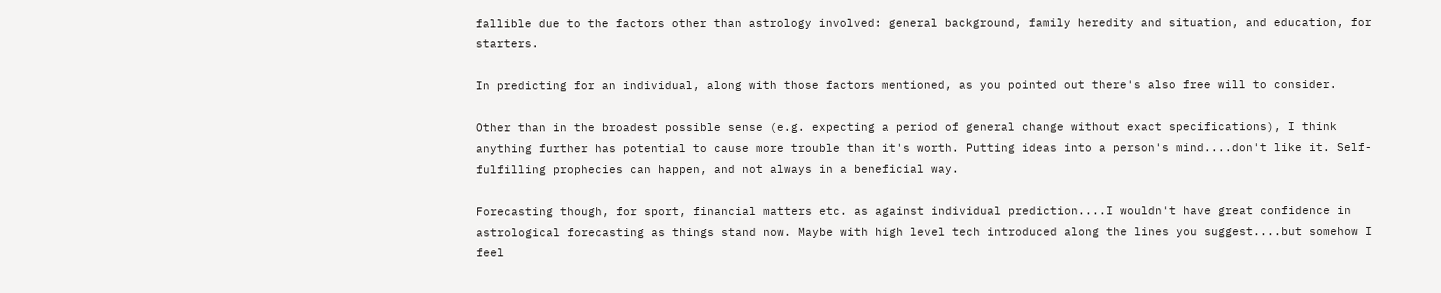fallible due to the factors other than astrology involved: general background, family heredity and situation, and education, for starters.

In predicting for an individual, along with those factors mentioned, as you pointed out there's also free will to consider.

Other than in the broadest possible sense (e.g. expecting a period of general change without exact specifications), I think anything further has potential to cause more trouble than it's worth. Putting ideas into a person's mind....don't like it. Self-fulfilling prophecies can happen, and not always in a beneficial way.

Forecasting though, for sport, financial matters etc. as against individual prediction....I wouldn't have great confidence in astrological forecasting as things stand now. Maybe with high level tech introduced along the lines you suggest....but somehow I feel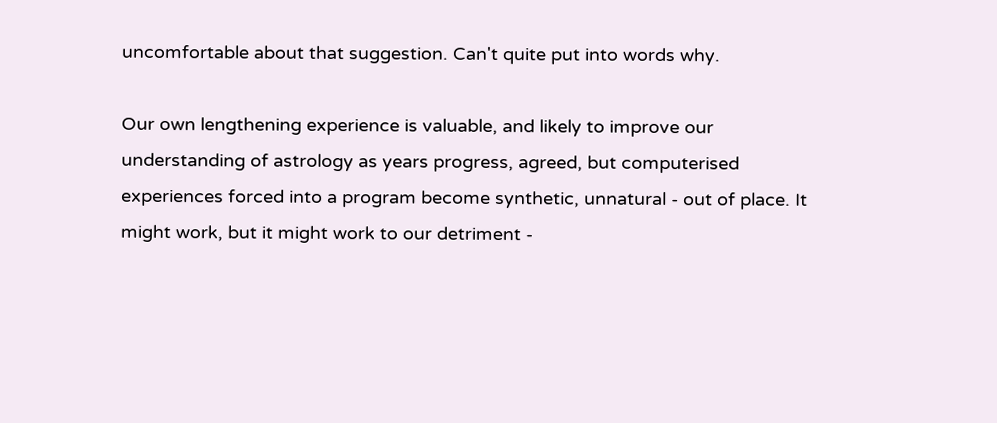uncomfortable about that suggestion. Can't quite put into words why.

Our own lengthening experience is valuable, and likely to improve our understanding of astrology as years progress, agreed, but computerised experiences forced into a program become synthetic, unnatural - out of place. It might work, but it might work to our detriment -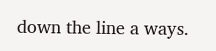down the line a ways.